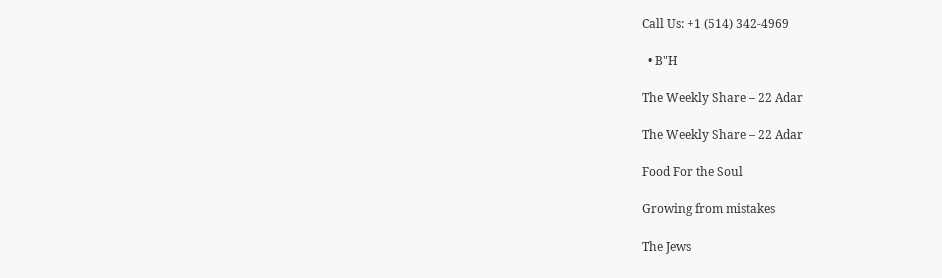Call Us: +1 (514) 342-4969

  • B"H

The Weekly Share – 22 Adar

The Weekly Share – 22 Adar

Food For the Soul

Growing from mistakes

The Jews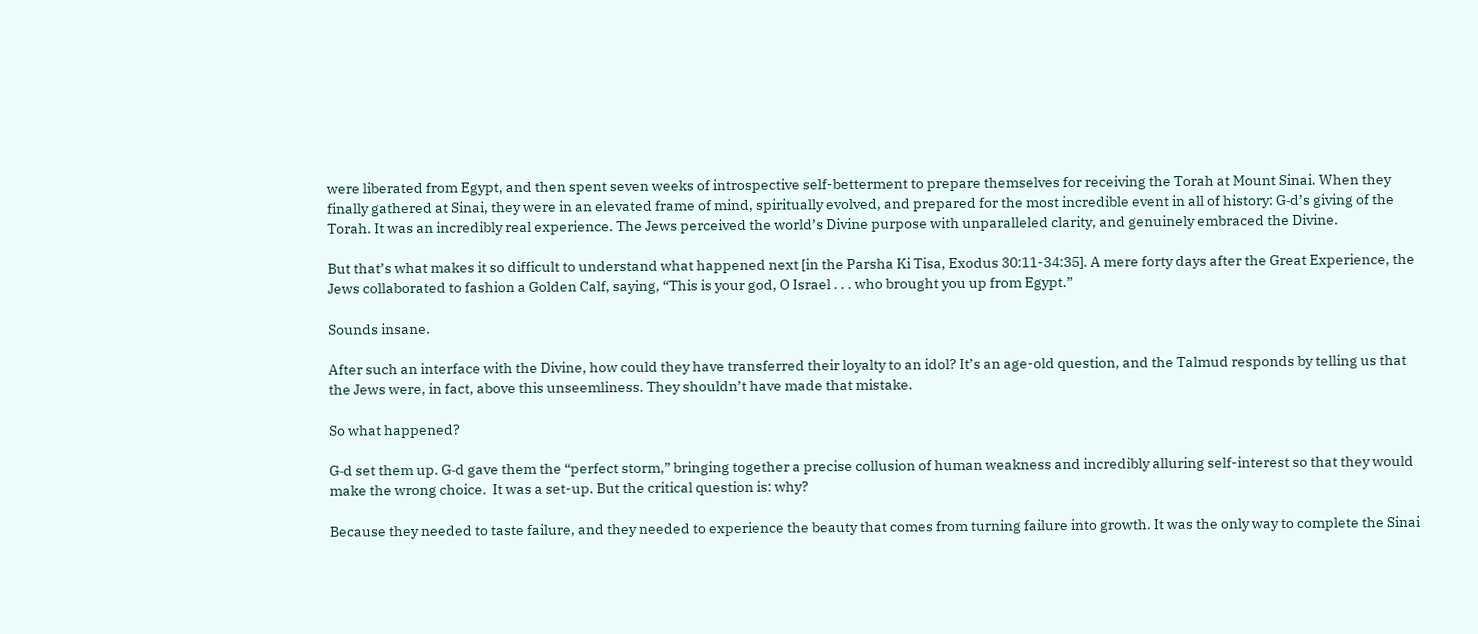were liberated from Egypt, and then spent seven weeks of introspective self-betterment to prepare themselves for receiving the Torah at Mount Sinai. When they finally gathered at Sinai, they were in an elevated frame of mind, spiritually evolved, and prepared for the most incredible event in all of history: G‑d’s giving of the Torah. It was an incredibly real experience. The Jews perceived the world’s Divine purpose with unparalleled clarity, and genuinely embraced the Divine.

But that’s what makes it so difficult to understand what happened next [in the Parsha Ki Tisa, Exodus 30:11-34:35]. A mere forty days after the Great Experience, the Jews collaborated to fashion a Golden Calf, saying, “This is your god, O Israel . . . who brought you up from Egypt.”

Sounds insane.

After such an interface with the Divine, how could they have transferred their loyalty to an idol? It’s an age-old question, and the Talmud responds by telling us that the Jews were, in fact, above this unseemliness. They shouldn’t have made that mistake.

So what happened?

G‑d set them up. G‑d gave them the “perfect storm,” bringing together a precise collusion of human weakness and incredibly alluring self-interest so that they would make the wrong choice.  It was a set-up. But the critical question is: why?

Because they needed to taste failure, and they needed to experience the beauty that comes from turning failure into growth. It was the only way to complete the Sinai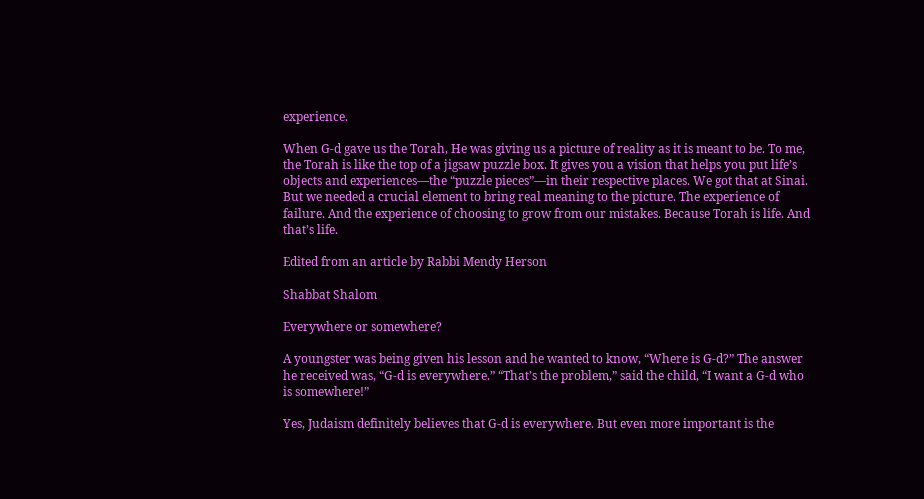experience.

When G‑d gave us the Torah, He was giving us a picture of reality as it is meant to be. To me, the Torah is like the top of a jigsaw puzzle box. It gives you a vision that helps you put life’s objects and experiences—the “puzzle pieces”—in their respective places. We got that at Sinai. But we needed a crucial element to bring real meaning to the picture. The experience of failure. And the experience of choosing to grow from our mistakes. Because Torah is life. And that’s life.

Edited from an article by Rabbi Mendy Herson

Shabbat Shalom

Everywhere or somewhere?

A youngster was being given his lesson and he wanted to know, “Where is G‑d?” The answer he received was, “G‑d is everywhere.” “That’s the problem,” said the child, “I want a G‑d who is somewhere!”

Yes, Judaism definitely believes that G‑d is everywhere. But even more important is the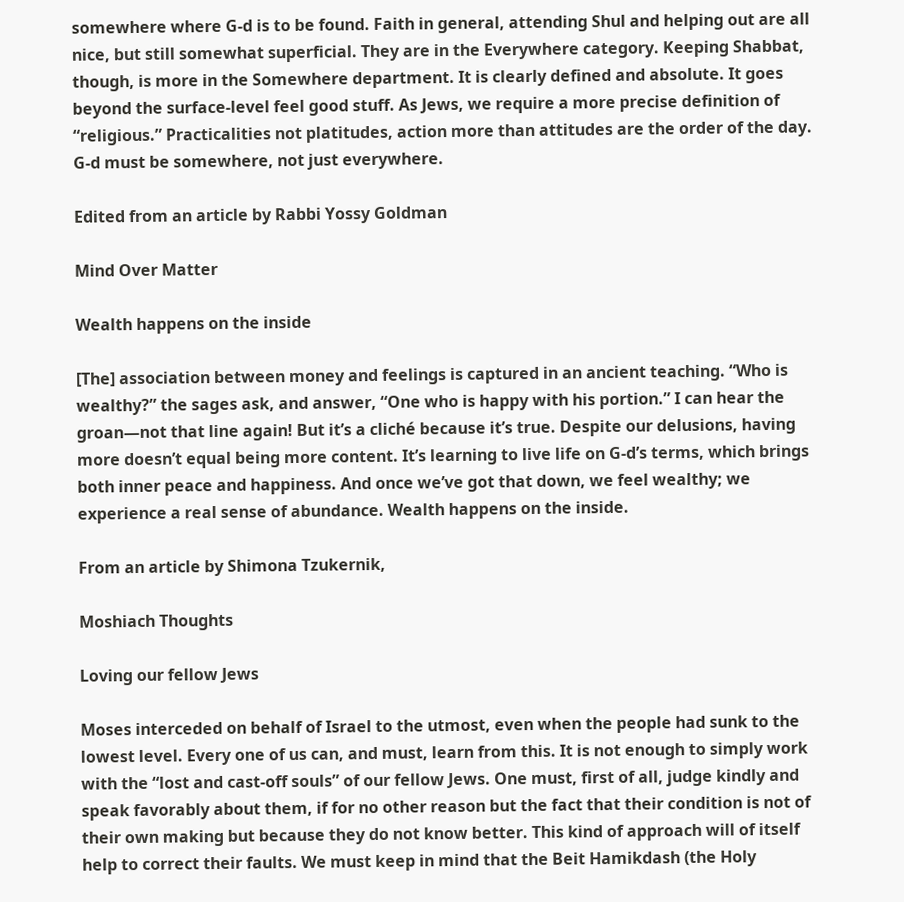somewhere where G‑d is to be found. Faith in general, attending Shul and helping out are all nice, but still somewhat superficial. They are in the Everywhere category. Keeping Shabbat, though, is more in the Somewhere department. It is clearly defined and absolute. It goes beyond the surface-level feel good stuff. As Jews, we require a more precise definition of “religious.” Practicalities not platitudes, action more than attitudes are the order of the day. G‑d must be somewhere, not just everywhere.

Edited from an article by Rabbi Yossy Goldman

Mind Over Matter

Wealth happens on the inside

[The] association between money and feelings is captured in an ancient teaching. “Who is wealthy?” the sages ask, and answer, “One who is happy with his portion.” I can hear the groan—not that line again! But it’s a cliché because it’s true. Despite our delusions, having more doesn’t equal being more content. It’s learning to live life on G‑d’s terms, which brings both inner peace and happiness. And once we’ve got that down, we feel wealthy; we experience a real sense of abundance. Wealth happens on the inside.

From an article by Shimona Tzukernik,

Moshiach Thoughts

Loving our fellow Jews

Moses interceded on behalf of Israel to the utmost, even when the people had sunk to the lowest level. Every one of us can, and must, learn from this. It is not enough to simply work with the “lost and cast-off souls” of our fellow Jews. One must, first of all, judge kindly and speak favorably about them, if for no other reason but the fact that their condition is not of their own making but because they do not know better. This kind of approach will of itself help to correct their faults. We must keep in mind that the Beit Hamikdash (the Holy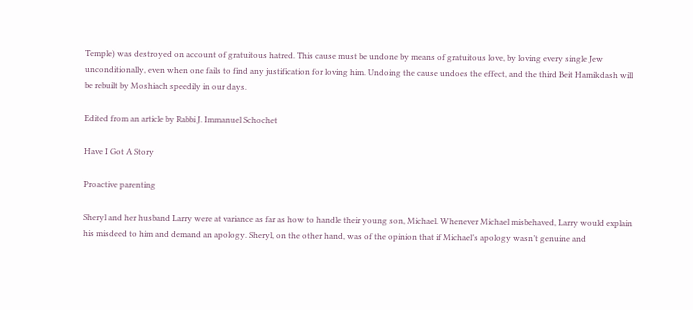Temple) was destroyed on account of gratuitous hatred. This cause must be undone by means of gratuitous love, by loving every single Jew unconditionally, even when one fails to find any justification for loving him. Undoing the cause undoes the effect, and the third Beit Hamikdash will be rebuilt by Moshiach speedily in our days.

Edited from an article by Rabbi J. Immanuel Schochet

Have I Got A Story

Proactive parenting

Sheryl and her husband Larry were at variance as far as how to handle their young son, Michael. Whenever Michael misbehaved, Larry would explain his misdeed to him and demand an apology. Sheryl, on the other hand, was of the opinion that if Michael’s apology wasn’t genuine and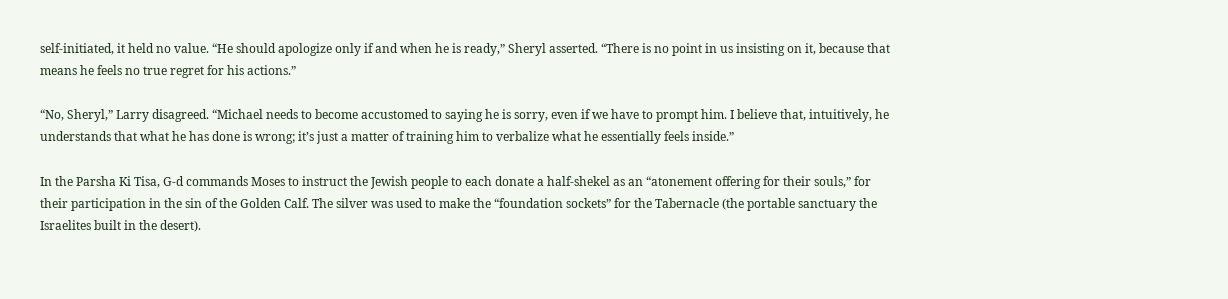self-initiated, it held no value. “He should apologize only if and when he is ready,” Sheryl asserted. “There is no point in us insisting on it, because that means he feels no true regret for his actions.”

“No, Sheryl,” Larry disagreed. “Michael needs to become accustomed to saying he is sorry, even if we have to prompt him. I believe that, intuitively, he understands that what he has done is wrong; it’s just a matter of training him to verbalize what he essentially feels inside.”

In the Parsha Ki Tisa, G‑d commands Moses to instruct the Jewish people to each donate a half-shekel as an “atonement offering for their souls,” for their participation in the sin of the Golden Calf. The silver was used to make the “foundation sockets” for the Tabernacle (the portable sanctuary the Israelites built in the desert).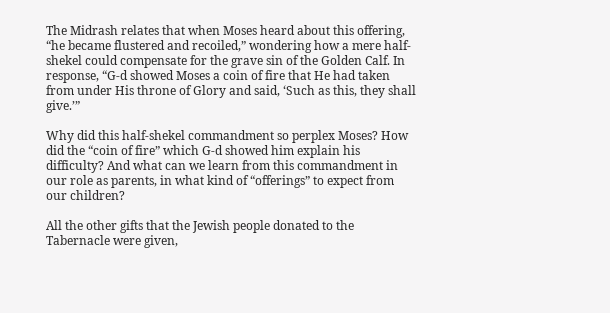The Midrash relates that when Moses heard about this offering, “he became flustered and recoiled,” wondering how a mere half-shekel could compensate for the grave sin of the Golden Calf. In response, “G‑d showed Moses a coin of fire that He had taken from under His throne of Glory and said, ‘Such as this, they shall give.’”

Why did this half-shekel commandment so perplex Moses? How did the “coin of fire” which G‑d showed him explain his difficulty? And what can we learn from this commandment in our role as parents, in what kind of “offerings” to expect from our children?

All the other gifts that the Jewish people donated to the Tabernacle were given,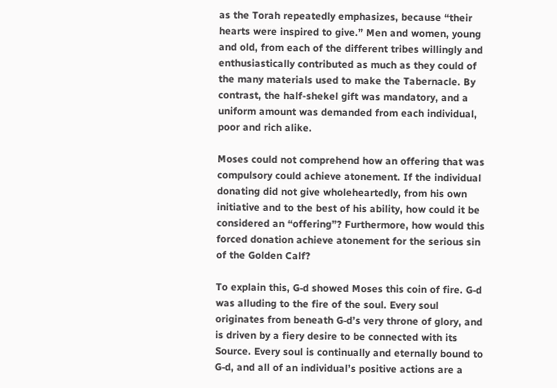as the Torah repeatedly emphasizes, because “their hearts were inspired to give.” Men and women, young and old, from each of the different tribes willingly and enthusiastically contributed as much as they could of the many materials used to make the Tabernacle. By contrast, the half-shekel gift was mandatory, and a uniform amount was demanded from each individual, poor and rich alike.

Moses could not comprehend how an offering that was compulsory could achieve atonement. If the individual donating did not give wholeheartedly, from his own initiative and to the best of his ability, how could it be considered an “offering”? Furthermore, how would this forced donation achieve atonement for the serious sin of the Golden Calf?

To explain this, G‑d showed Moses this coin of fire. G‑d was alluding to the fire of the soul. Every soul originates from beneath G‑d’s very throne of glory, and is driven by a fiery desire to be connected with its Source. Every soul is continually and eternally bound to G‑d, and all of an individual’s positive actions are a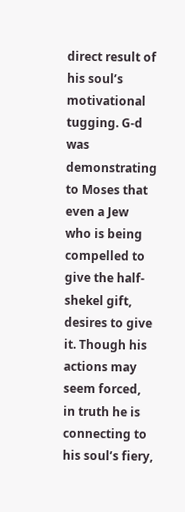direct result of his soul’s motivational tugging. G‑d was demonstrating to Moses that even a Jew who is being compelled to give the half-shekel gift, desires to give it. Though his actions may seem forced, in truth he is connecting to his soul’s fiery,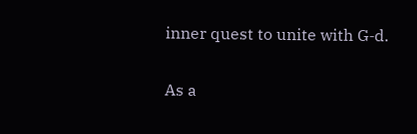inner quest to unite with G‑d.

As a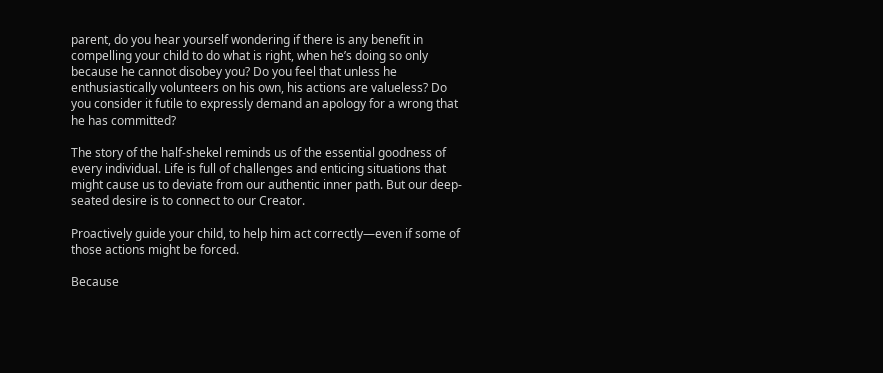parent, do you hear yourself wondering if there is any benefit in compelling your child to do what is right, when he’s doing so only because he cannot disobey you? Do you feel that unless he enthusiastically volunteers on his own, his actions are valueless? Do you consider it futile to expressly demand an apology for a wrong that he has committed?

The story of the half-shekel reminds us of the essential goodness of every individual. Life is full of challenges and enticing situations that might cause us to deviate from our authentic inner path. But our deep-seated desire is to connect to our Creator.

Proactively guide your child, to help him act correctly—even if some of those actions might be forced.

Because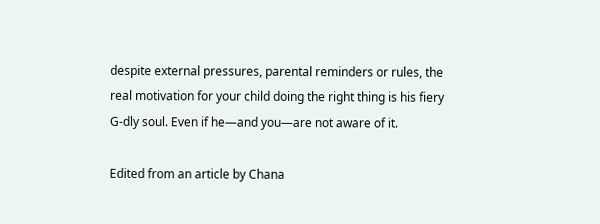despite external pressures, parental reminders or rules, the real motivation for your child doing the right thing is his fiery G‑dly soul. Even if he—and you—are not aware of it.

Edited from an article by Chana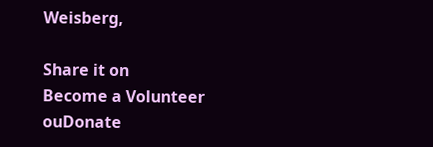Weisberg,

Share it on
Become a Volunteer ouDonate